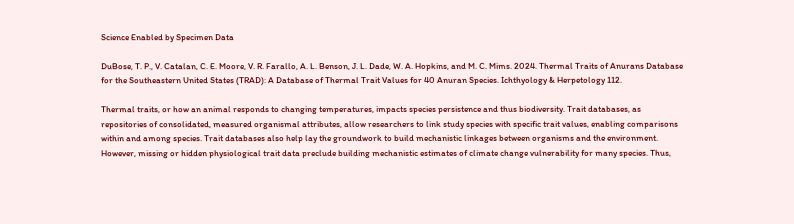Science Enabled by Specimen Data

DuBose, T. P., V. Catalan, C. E. Moore, V. R. Farallo, A. L. Benson, J. L. Dade, W. A. Hopkins, and M. C. Mims. 2024. Thermal Traits of Anurans Database for the Southeastern United States (TRAD): A Database of Thermal Trait Values for 40 Anuran Species. Ichthyology & Herpetology 112.

Thermal traits, or how an animal responds to changing temperatures, impacts species persistence and thus biodiversity. Trait databases, as repositories of consolidated, measured organismal attributes, allow researchers to link study species with specific trait values, enabling comparisons within and among species. Trait databases also help lay the groundwork to build mechanistic linkages between organisms and the environment. However, missing or hidden physiological trait data preclude building mechanistic estimates of climate change vulnerability for many species. Thus,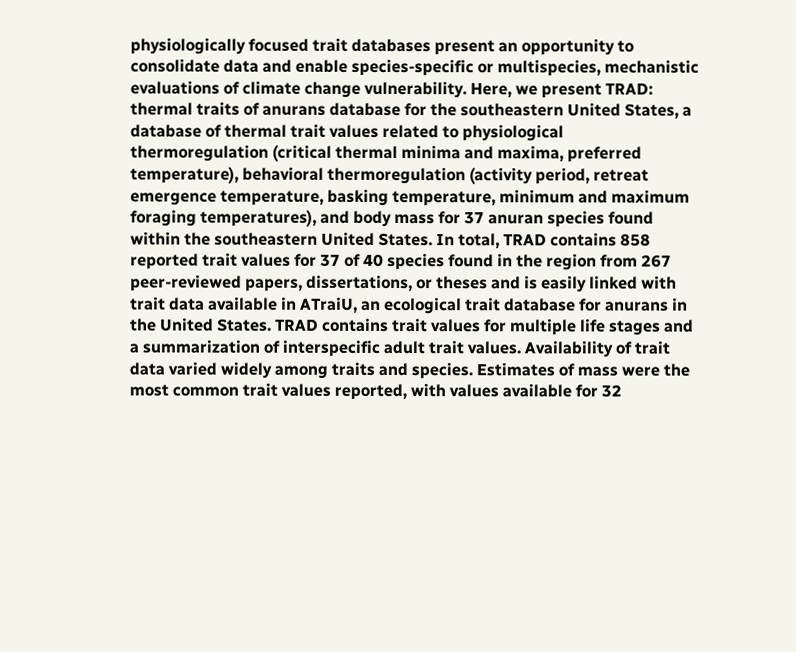physiologically focused trait databases present an opportunity to consolidate data and enable species-specific or multispecies, mechanistic evaluations of climate change vulnerability. Here, we present TRAD: thermal traits of anurans database for the southeastern United States, a database of thermal trait values related to physiological thermoregulation (critical thermal minima and maxima, preferred temperature), behavioral thermoregulation (activity period, retreat emergence temperature, basking temperature, minimum and maximum foraging temperatures), and body mass for 37 anuran species found within the southeastern United States. In total, TRAD contains 858 reported trait values for 37 of 40 species found in the region from 267 peer-reviewed papers, dissertations, or theses and is easily linked with trait data available in ATraiU, an ecological trait database for anurans in the United States. TRAD contains trait values for multiple life stages and a summarization of interspecific adult trait values. Availability of trait data varied widely among traits and species. Estimates of mass were the most common trait values reported, with values available for 32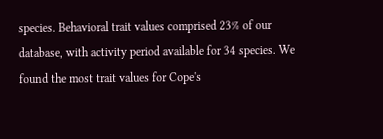species. Behavioral trait values comprised 23% of our database, with activity period available for 34 species. We found the most trait values for Cope's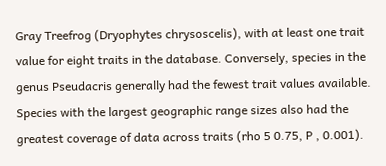Gray Treefrog (Dryophytes chrysoscelis), with at least one trait value for eight traits in the database. Conversely, species in the genus Pseudacris generally had the fewest trait values available. Species with the largest geographic range sizes also had the greatest coverage of data across traits (rho 5 0.75, P , 0.001).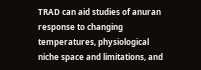TRAD can aid studies of anuran response to changing temperatures, physiological niche space and limitations, and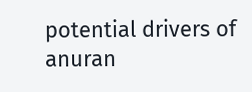potential drivers of anuran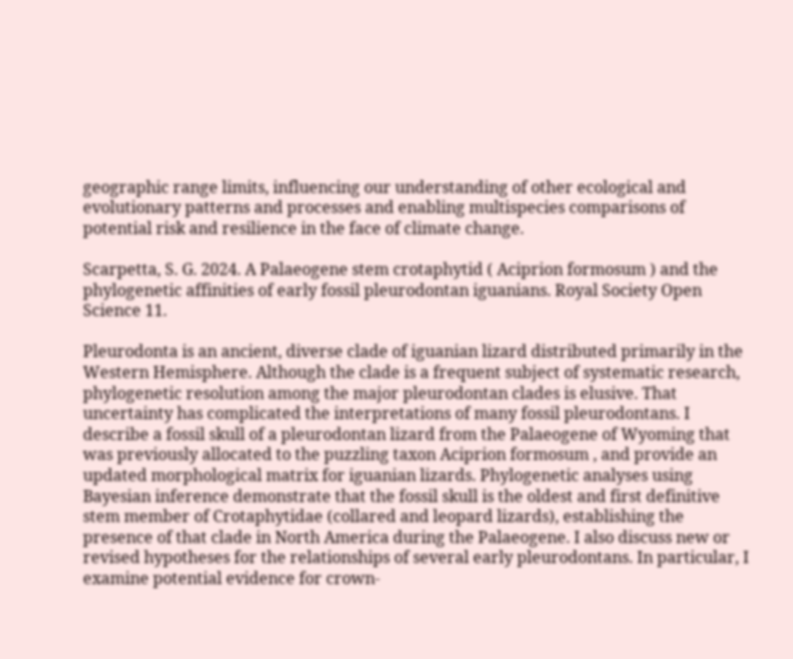geographic range limits, influencing our understanding of other ecological and evolutionary patterns and processes and enabling multispecies comparisons of potential risk and resilience in the face of climate change.

Scarpetta, S. G. 2024. A Palaeogene stem crotaphytid ( Aciprion formosum ) and the phylogenetic affinities of early fossil pleurodontan iguanians. Royal Society Open Science 11.

Pleurodonta is an ancient, diverse clade of iguanian lizard distributed primarily in the Western Hemisphere. Although the clade is a frequent subject of systematic research, phylogenetic resolution among the major pleurodontan clades is elusive. That uncertainty has complicated the interpretations of many fossil pleurodontans. I describe a fossil skull of a pleurodontan lizard from the Palaeogene of Wyoming that was previously allocated to the puzzling taxon Aciprion formosum , and provide an updated morphological matrix for iguanian lizards. Phylogenetic analyses using Bayesian inference demonstrate that the fossil skull is the oldest and first definitive stem member of Crotaphytidae (collared and leopard lizards), establishing the presence of that clade in North America during the Palaeogene. I also discuss new or revised hypotheses for the relationships of several early pleurodontans. In particular, I examine potential evidence for crown-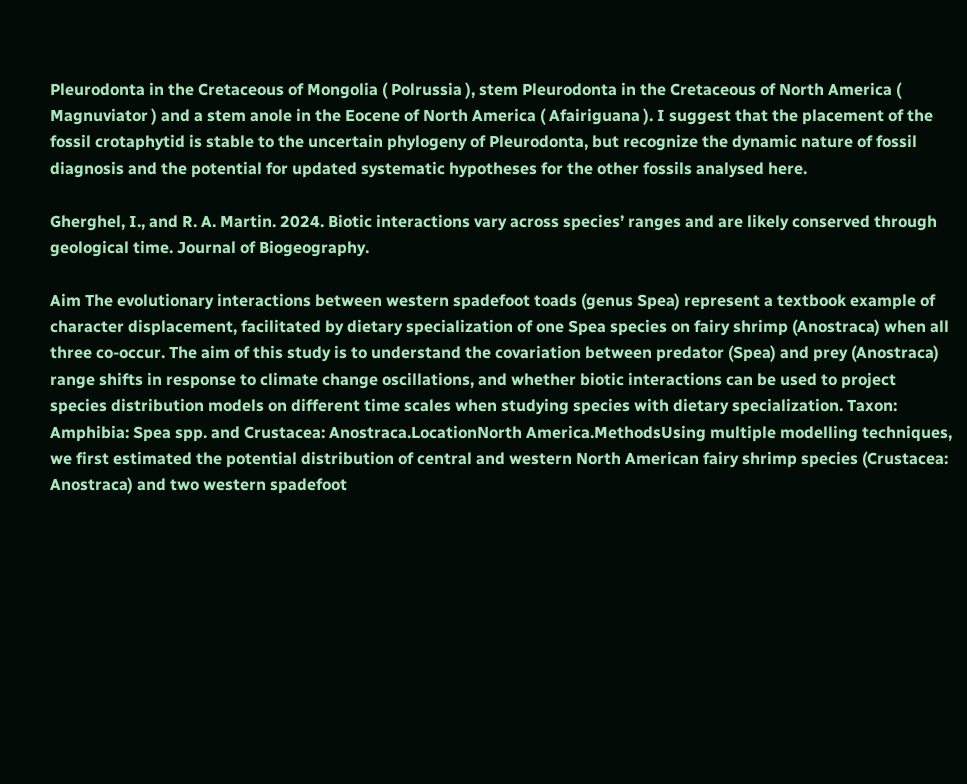Pleurodonta in the Cretaceous of Mongolia ( Polrussia ), stem Pleurodonta in the Cretaceous of North America ( Magnuviator ) and a stem anole in the Eocene of North America ( Afairiguana ). I suggest that the placement of the fossil crotaphytid is stable to the uncertain phylogeny of Pleurodonta, but recognize the dynamic nature of fossil diagnosis and the potential for updated systematic hypotheses for the other fossils analysed here.

Gherghel, I., and R. A. Martin. 2024. Biotic interactions vary across species’ ranges and are likely conserved through geological time. Journal of Biogeography.

Aim The evolutionary interactions between western spadefoot toads (genus Spea) represent a textbook example of character displacement, facilitated by dietary specialization of one Spea species on fairy shrimp (Anostraca) when all three co‐occur. The aim of this study is to understand the covariation between predator (Spea) and prey (Anostraca) range shifts in response to climate change oscillations, and whether biotic interactions can be used to project species distribution models on different time scales when studying species with dietary specialization. Taxon: Amphibia: Spea spp. and Crustacea: Anostraca.LocationNorth America.MethodsUsing multiple modelling techniques, we first estimated the potential distribution of central and western North American fairy shrimp species (Crustacea: Anostraca) and two western spadefoot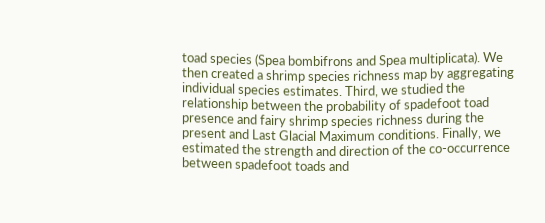toad species (Spea bombifrons and Spea multiplicata). We then created a shrimp species richness map by aggregating individual species estimates. Third, we studied the relationship between the probability of spadefoot toad presence and fairy shrimp species richness during the present and Last Glacial Maximum conditions. Finally, we estimated the strength and direction of the co‐occurrence between spadefoot toads and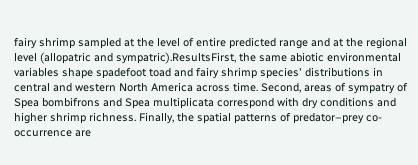fairy shrimp sampled at the level of entire predicted range and at the regional level (allopatric and sympatric).ResultsFirst, the same abiotic environmental variables shape spadefoot toad and fairy shrimp species' distributions in central and western North America across time. Second, areas of sympatry of Spea bombifrons and Spea multiplicata correspond with dry conditions and higher shrimp richness. Finally, the spatial patterns of predator–prey co‐occurrence are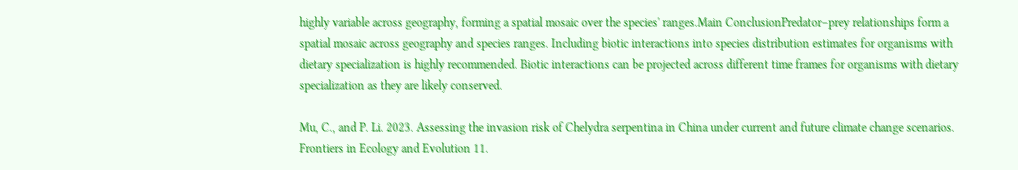highly variable across geography, forming a spatial mosaic over the species' ranges.Main ConclusionPredator–prey relationships form a spatial mosaic across geography and species ranges. Including biotic interactions into species distribution estimates for organisms with dietary specialization is highly recommended. Biotic interactions can be projected across different time frames for organisms with dietary specialization as they are likely conserved.

Mu, C., and P. Li. 2023. Assessing the invasion risk of Chelydra serpentina in China under current and future climate change scenarios. Frontiers in Ecology and Evolution 11.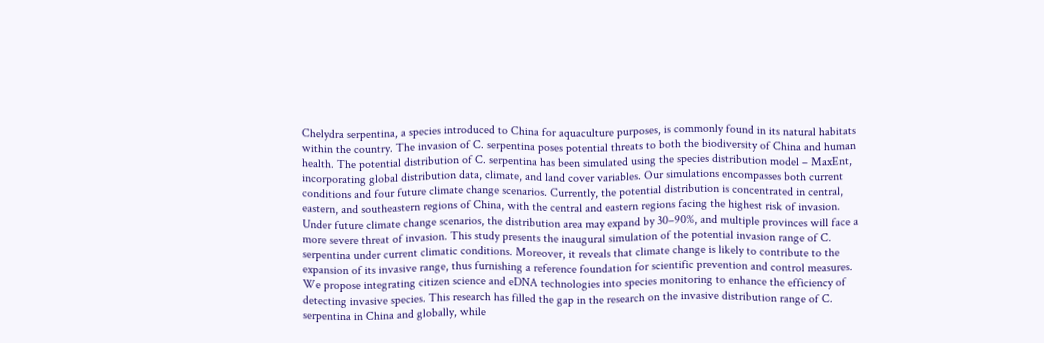Chelydra serpentina, a species introduced to China for aquaculture purposes, is commonly found in its natural habitats within the country. The invasion of C. serpentina poses potential threats to both the biodiversity of China and human health. The potential distribution of C. serpentina has been simulated using the species distribution model – MaxEnt, incorporating global distribution data, climate, and land cover variables. Our simulations encompasses both current conditions and four future climate change scenarios. Currently, the potential distribution is concentrated in central, eastern, and southeastern regions of China, with the central and eastern regions facing the highest risk of invasion. Under future climate change scenarios, the distribution area may expand by 30–90%, and multiple provinces will face a more severe threat of invasion. This study presents the inaugural simulation of the potential invasion range of C. serpentina under current climatic conditions. Moreover, it reveals that climate change is likely to contribute to the expansion of its invasive range, thus furnishing a reference foundation for scientific prevention and control measures. We propose integrating citizen science and eDNA technologies into species monitoring to enhance the efficiency of detecting invasive species. This research has filled the gap in the research on the invasive distribution range of C. serpentina in China and globally, while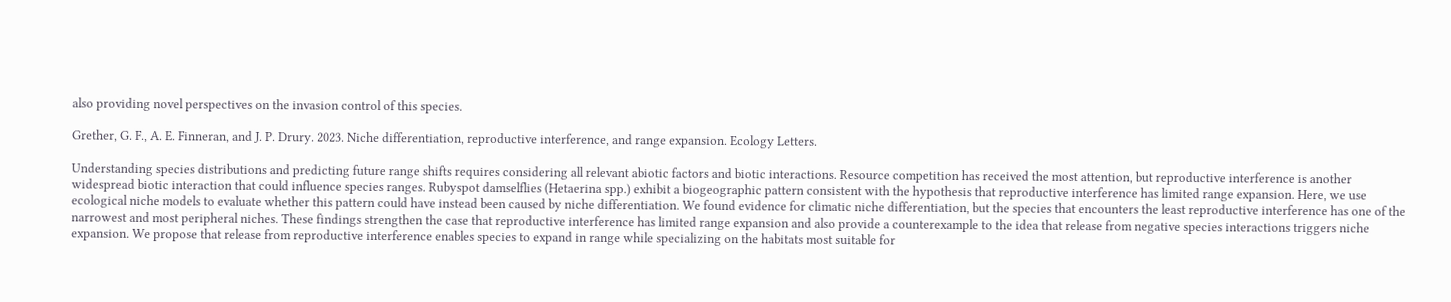also providing novel perspectives on the invasion control of this species.

Grether, G. F., A. E. Finneran, and J. P. Drury. 2023. Niche differentiation, reproductive interference, and range expansion. Ecology Letters.

Understanding species distributions and predicting future range shifts requires considering all relevant abiotic factors and biotic interactions. Resource competition has received the most attention, but reproductive interference is another widespread biotic interaction that could influence species ranges. Rubyspot damselflies (Hetaerina spp.) exhibit a biogeographic pattern consistent with the hypothesis that reproductive interference has limited range expansion. Here, we use ecological niche models to evaluate whether this pattern could have instead been caused by niche differentiation. We found evidence for climatic niche differentiation, but the species that encounters the least reproductive interference has one of the narrowest and most peripheral niches. These findings strengthen the case that reproductive interference has limited range expansion and also provide a counterexample to the idea that release from negative species interactions triggers niche expansion. We propose that release from reproductive interference enables species to expand in range while specializing on the habitats most suitable for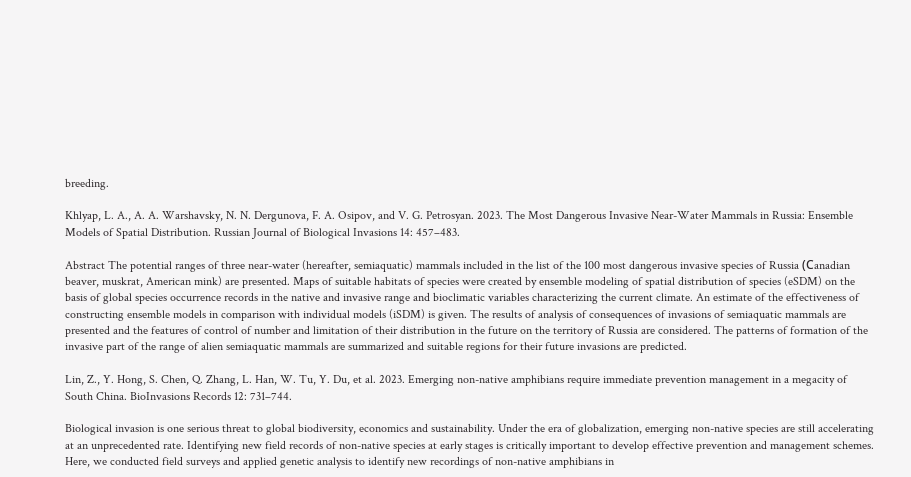breeding.

Khlyap, L. A., A. A. Warshavsky, N. N. Dergunova, F. A. Osipov, and V. G. Petrosyan. 2023. The Most Dangerous Invasive Near-Water Mammals in Russia: Ensemble Models of Spatial Distribution. Russian Journal of Biological Invasions 14: 457–483.

Abstract The potential ranges of three near-water (hereafter, semiaquatic) mammals included in the list of the 100 most dangerous invasive species of Russia (Сanadian beaver, muskrat, American mink) are presented. Maps of suitable habitats of species were created by ensemble modeling of spatial distribution of species (eSDM) on the basis of global species occurrence records in the native and invasive range and bioclimatic variables characterizing the current climate. An estimate of the effectiveness of constructing ensemble models in comparison with individual models (iSDM) is given. The results of analysis of consequences of invasions of semiaquatic mammals are presented and the features of control of number and limitation of their distribution in the future on the territory of Russia are considered. The patterns of formation of the invasive part of the range of alien semiaquatic mammals are summarized and suitable regions for their future invasions are predicted.

Lin, Z., Y. Hong, S. Chen, Q. Zhang, L. Han, W. Tu, Y. Du, et al. 2023. Emerging non-native amphibians require immediate prevention management in a megacity of South China. BioInvasions Records 12: 731–744.

Biological invasion is one serious threat to global biodiversity, economics and sustainability. Under the era of globalization, emerging non-native species are still accelerating at an unprecedented rate. Identifying new field records of non-native species at early stages is critically important to develop effective prevention and management schemes. Here, we conducted field surveys and applied genetic analysis to identify new recordings of non-native amphibians in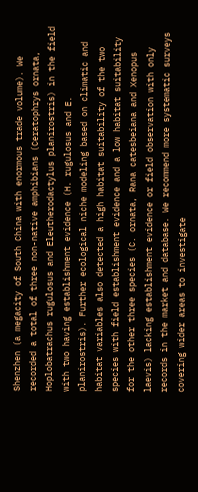Shenzhen (a megacity of South China with enormous trade volume). We recorded a total of three non-native amphibians (Ceratophrys ornata, Hoplobatrachus rugulosus and Eleutherodactylus planirostris) in the field with two having establishment evidence (H. rugulosus and E. planirostris). Further ecological niche modeling based on climatic and habitat variables also detected a high habitat suitability of the two species with field establishment evidence and a low habitat suitability for the other three species (C. ornata, Rana catesbeiana and Xenopus laevis) lacking establishment evidence or field observation with only records in the market and database. We recommend more systematic surveys covering wider areas to investigate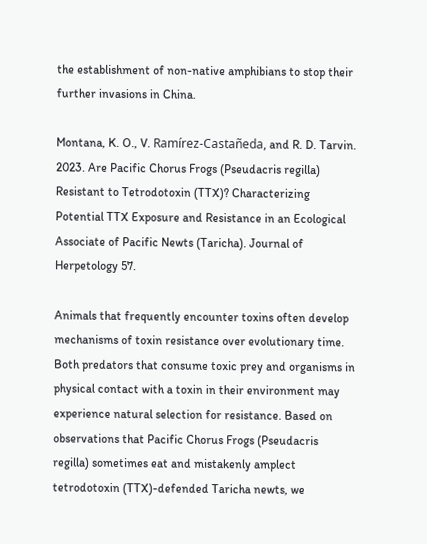the establishment of non-native amphibians to stop their further invasions in China.

Montana, K. O., V. Ramírez-Castañeda, and R. D. Tarvin. 2023. Are Pacific Chorus Frogs (Pseudacris regilla) Resistant to Tetrodotoxin (TTX)? Characterizing Potential TTX Exposure and Resistance in an Ecological Associate of Pacific Newts (Taricha). Journal of Herpetology 57.

Animals that frequently encounter toxins often develop mechanisms of toxin resistance over evolutionary time. Both predators that consume toxic prey and organisms in physical contact with a toxin in their environment may experience natural selection for resistance. Based on observations that Pacific Chorus Frogs (Pseudacris regilla) sometimes eat and mistakenly amplect tetrodotoxin (TTX)-defended Taricha newts, we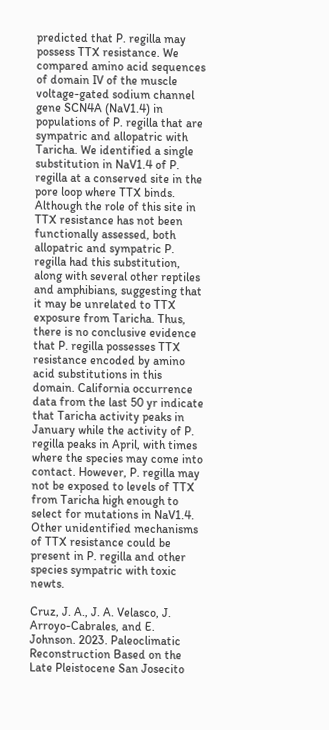predicted that P. regilla may possess TTX resistance. We compared amino acid sequences of domain IV of the muscle voltage-gated sodium channel gene SCN4A (NaV1.4) in populations of P. regilla that are sympatric and allopatric with Taricha. We identified a single substitution in NaV1.4 of P. regilla at a conserved site in the pore loop where TTX binds. Although the role of this site in TTX resistance has not been functionally assessed, both allopatric and sympatric P. regilla had this substitution, along with several other reptiles and amphibians, suggesting that it may be unrelated to TTX exposure from Taricha. Thus, there is no conclusive evidence that P. regilla possesses TTX resistance encoded by amino acid substitutions in this domain. California occurrence data from the last 50 yr indicate that Taricha activity peaks in January while the activity of P. regilla peaks in April, with times where the species may come into contact. However, P. regilla may not be exposed to levels of TTX from Taricha high enough to select for mutations in NaV1.4. Other unidentified mechanisms of TTX resistance could be present in P. regilla and other species sympatric with toxic newts.

Cruz, J. A., J. A. Velasco, J. Arroyo-Cabrales, and E. Johnson. 2023. Paleoclimatic Reconstruction Based on the Late Pleistocene San Josecito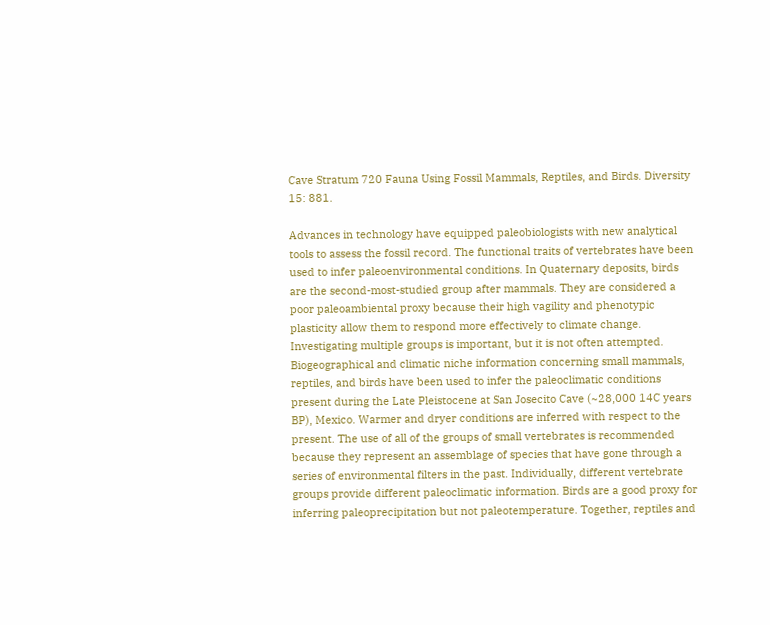Cave Stratum 720 Fauna Using Fossil Mammals, Reptiles, and Birds. Diversity 15: 881.

Advances in technology have equipped paleobiologists with new analytical tools to assess the fossil record. The functional traits of vertebrates have been used to infer paleoenvironmental conditions. In Quaternary deposits, birds are the second-most-studied group after mammals. They are considered a poor paleoambiental proxy because their high vagility and phenotypic plasticity allow them to respond more effectively to climate change. Investigating multiple groups is important, but it is not often attempted. Biogeographical and climatic niche information concerning small mammals, reptiles, and birds have been used to infer the paleoclimatic conditions present during the Late Pleistocene at San Josecito Cave (~28,000 14C years BP), Mexico. Warmer and dryer conditions are inferred with respect to the present. The use of all of the groups of small vertebrates is recommended because they represent an assemblage of species that have gone through a series of environmental filters in the past. Individually, different vertebrate groups provide different paleoclimatic information. Birds are a good proxy for inferring paleoprecipitation but not paleotemperature. Together, reptiles and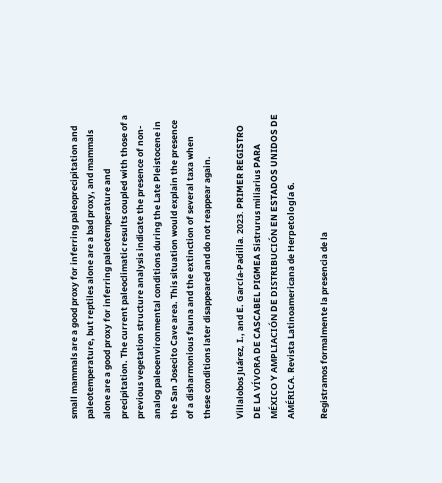small mammals are a good proxy for inferring paleoprecipitation and paleotemperature, but reptiles alone are a bad proxy, and mammals alone are a good proxy for inferring paleotemperature and precipitation. The current paleoclimatic results coupled with those of a previous vegetation structure analysis indicate the presence of non-analog paleoenvironmental conditions during the Late Pleistocene in the San Josecito Cave area. This situation would explain the presence of a disharmonious fauna and the extinction of several taxa when these conditions later disappeared and do not reappear again.

Villalobos Juárez, I., and E. García-Padilla. 2023. PRIMER REGISTRO DE LA VÍVORA DE CASCABEL PIGMEA Sistrurus miliarius PARA MÉXICO Y AMPLIACIÓN DE DISTRIBUCIÓN EN ESTADOS UNIDOS DE AMÉRICA. Revista Latinoamericana de Herpetología 6.

Registramos formalmente la presencia de la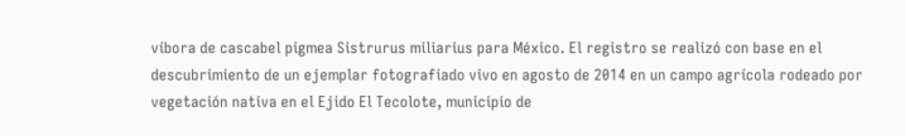víbora de cascabel pigmea Sistrurus miliarius para México. El registro se realizó con base en el descubrimiento de un ejemplar fotografiado vivo en agosto de 2014 en un campo agrícola rodeado por vegetación nativa en el Ejido El Tecolote, municipio de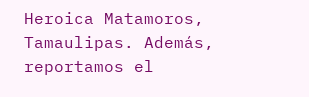Heroica Matamoros, Tamaulipas. Además, reportamos el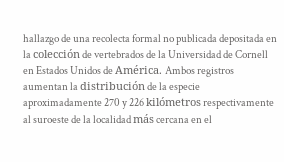hallazgo de una recolecta formal no publicada depositada en la colección de vertebrados de la Universidad de Cornell en Estados Unidos de América. Ambos registros aumentan la distribución de la especie aproximadamente 270 y 226 kilómetros respectivamente al suroeste de la localidad más cercana en el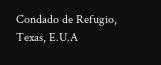Condado de Refugio, Texas, E.U.A